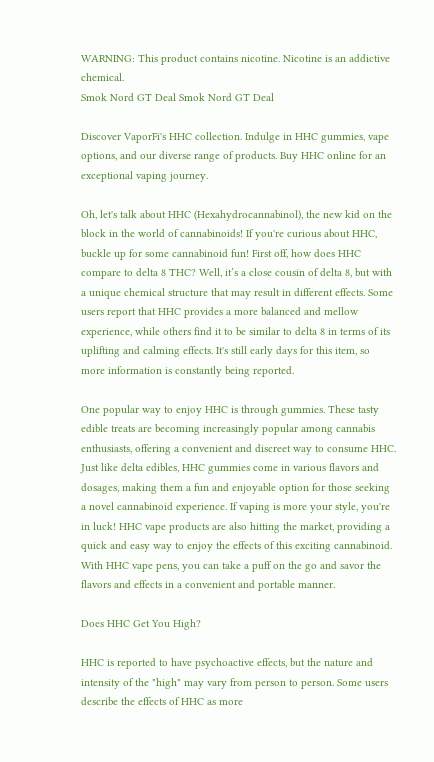WARNING: This product contains nicotine. Nicotine is an addictive chemical.
Smok Nord GT Deal Smok Nord GT Deal

Discover VaporFi's HHC collection. Indulge in HHC gummies, vape options, and our diverse range of products. Buy HHC online for an exceptional vaping journey.

Oh, let's talk about HHC (Hexahydrocannabinol), the new kid on the block in the world of cannabinoids! If you're curious about HHC, buckle up for some cannabinoid fun! First off, how does HHC compare to delta 8 THC? Well, it’s a close cousin of delta 8, but with a unique chemical structure that may result in different effects. Some users report that HHC provides a more balanced and mellow experience, while others find it to be similar to delta 8 in terms of its uplifting and calming effects. It's still early days for this item, so more information is constantly being reported.

One popular way to enjoy HHC is through gummies. These tasty edible treats are becoming increasingly popular among cannabis enthusiasts, offering a convenient and discreet way to consume HHC. Just like delta edibles, HHC gummies come in various flavors and dosages, making them a fun and enjoyable option for those seeking a novel cannabinoid experience. If vaping is more your style, you're in luck! HHC vape products are also hitting the market, providing a quick and easy way to enjoy the effects of this exciting cannabinoid. With HHC vape pens, you can take a puff on the go and savor the flavors and effects in a convenient and portable manner.

Does HHC Get You High?

HHC is reported to have psychoactive effects, but the nature and intensity of the "high" may vary from person to person. Some users describe the effects of HHC as more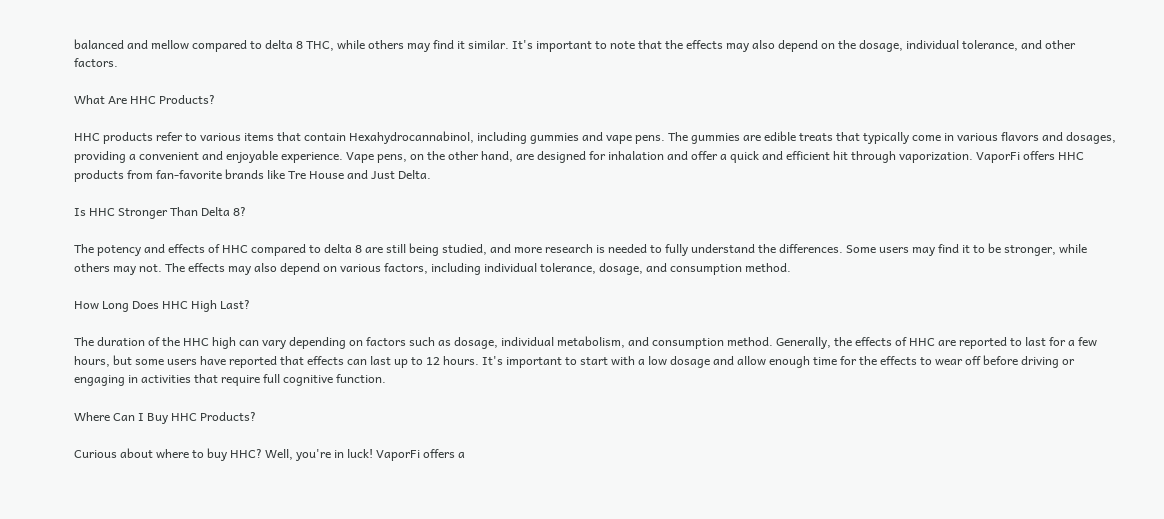balanced and mellow compared to delta 8 THC, while others may find it similar. It's important to note that the effects may also depend on the dosage, individual tolerance, and other factors.

What Are HHC Products?

HHC products refer to various items that contain Hexahydrocannabinol, including gummies and vape pens. The gummies are edible treats that typically come in various flavors and dosages, providing a convenient and enjoyable experience. Vape pens, on the other hand, are designed for inhalation and offer a quick and efficient hit through vaporization. VaporFi offers HHC products from fan-favorite brands like Tre House and Just Delta.

Is HHC Stronger Than Delta 8?

The potency and effects of HHC compared to delta 8 are still being studied, and more research is needed to fully understand the differences. Some users may find it to be stronger, while others may not. The effects may also depend on various factors, including individual tolerance, dosage, and consumption method.

How Long Does HHC High Last?

The duration of the HHC high can vary depending on factors such as dosage, individual metabolism, and consumption method. Generally, the effects of HHC are reported to last for a few hours, but some users have reported that effects can last up to 12 hours. It's important to start with a low dosage and allow enough time for the effects to wear off before driving or engaging in activities that require full cognitive function.

Where Can I Buy HHC Products?

Curious about where to buy HHC? Well, you're in luck! VaporFi offers a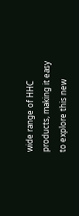wide range of HHC products, making it easy to explore this new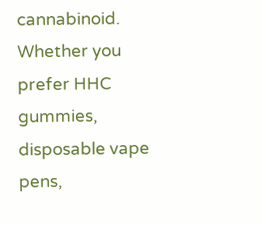cannabinoid. Whether you prefer HHC gummies, disposable vape pens,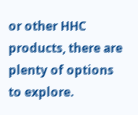or other HHC products, there are plenty of options to explore.